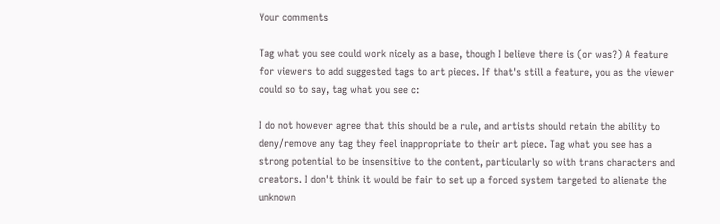Your comments

Tag what you see could work nicely as a base, though I believe there is (or was?) A feature for viewers to add suggested tags to art pieces. If that's still a feature, you as the viewer could so to say, tag what you see c:

I do not however agree that this should be a rule, and artists should retain the ability to deny/remove any tag they feel inappropriate to their art piece. Tag what you see has a strong potential to be insensitive to the content, particularly so with trans characters and creators. I don't think it would be fair to set up a forced system targeted to alienate the unknown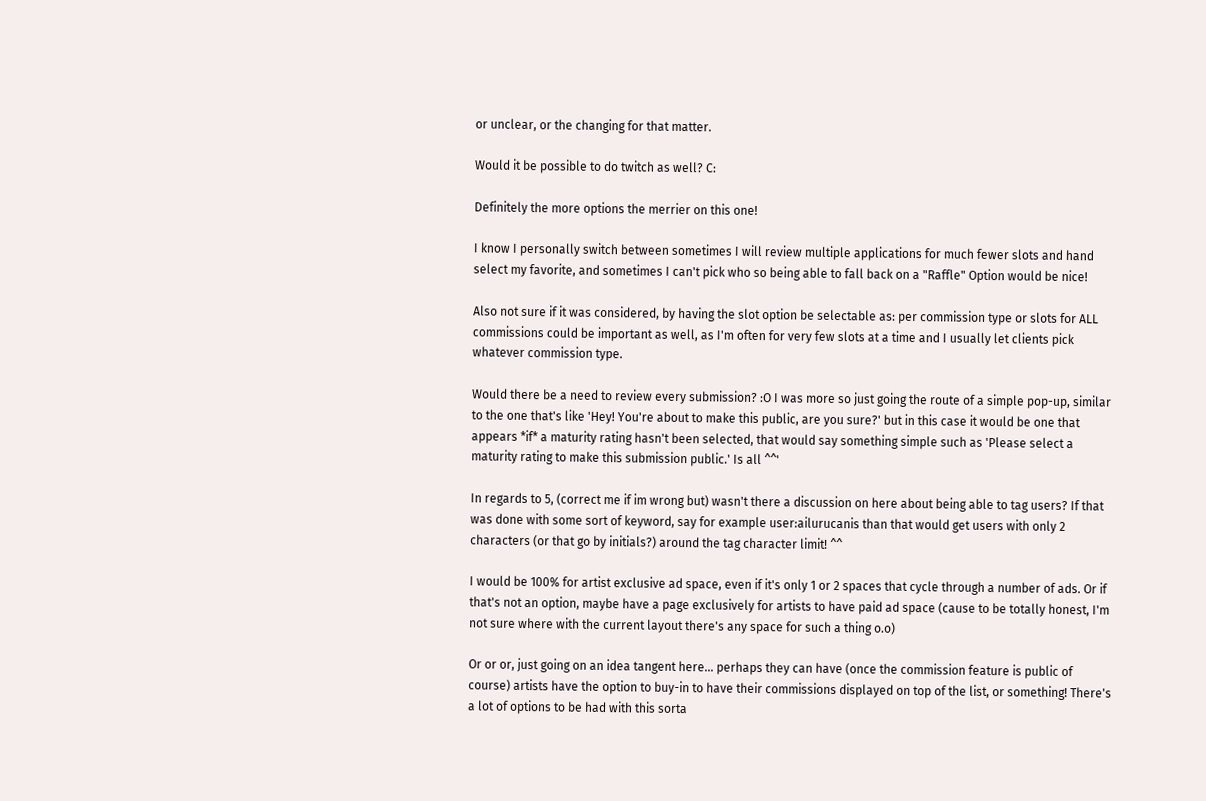or unclear, or the changing for that matter.

Would it be possible to do twitch as well? C:

Definitely the more options the merrier on this one!

I know I personally switch between sometimes I will review multiple applications for much fewer slots and hand select my favorite, and sometimes I can't pick who so being able to fall back on a "Raffle" Option would be nice!

Also not sure if it was considered, by having the slot option be selectable as: per commission type or slots for ALL commissions could be important as well, as I'm often for very few slots at a time and I usually let clients pick whatever commission type.

Would there be a need to review every submission? :O I was more so just going the route of a simple pop-up, similar to the one that's like 'Hey! You're about to make this public, are you sure?' but in this case it would be one that appears *if* a maturity rating hasn't been selected, that would say something simple such as 'Please select a maturity rating to make this submission public.' Is all ^^'

In regards to 5, (correct me if im wrong but) wasn't there a discussion on here about being able to tag users? If that was done with some sort of keyword, say for example user:ailurucanis than that would get users with only 2 characters (or that go by initials?) around the tag character limit! ^^

I would be 100% for artist exclusive ad space, even if it's only 1 or 2 spaces that cycle through a number of ads. Or if that's not an option, maybe have a page exclusively for artists to have paid ad space (cause to be totally honest, I'm not sure where with the current layout there's any space for such a thing o.o)

Or or or, just going on an idea tangent here... perhaps they can have (once the commission feature is public of course) artists have the option to buy-in to have their commissions displayed on top of the list, or something! There's a lot of options to be had with this sorta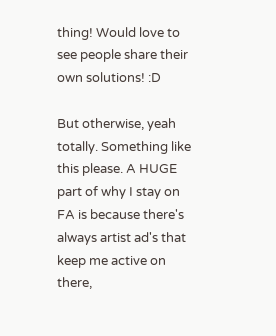thing! Would love to see people share their own solutions! :D

But otherwise, yeah totally. Something like this please. A HUGE part of why I stay on FA is because there's always artist ad's that keep me active on there,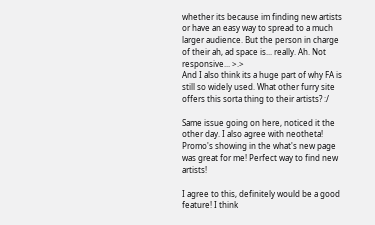whether its because im finding new artists or have an easy way to spread to a much larger audience. But the person in charge of their ah, ad space is... really. Ah. Not responsive... >.>
And I also think its a huge part of why FA is still so widely used. What other furry site offers this sorta thing to their artists? :/

Same issue going on here, noticed it the other day. I also agree with neotheta! Promo's showing in the what's new page was great for me! Perfect way to find new artists!

I agree to this, definitely would be a good feature! I think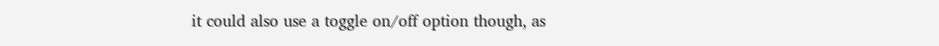it could also use a toggle on/off option though, as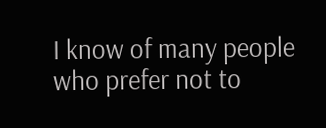I know of many people who prefer not to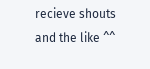recieve shouts and the like ^^